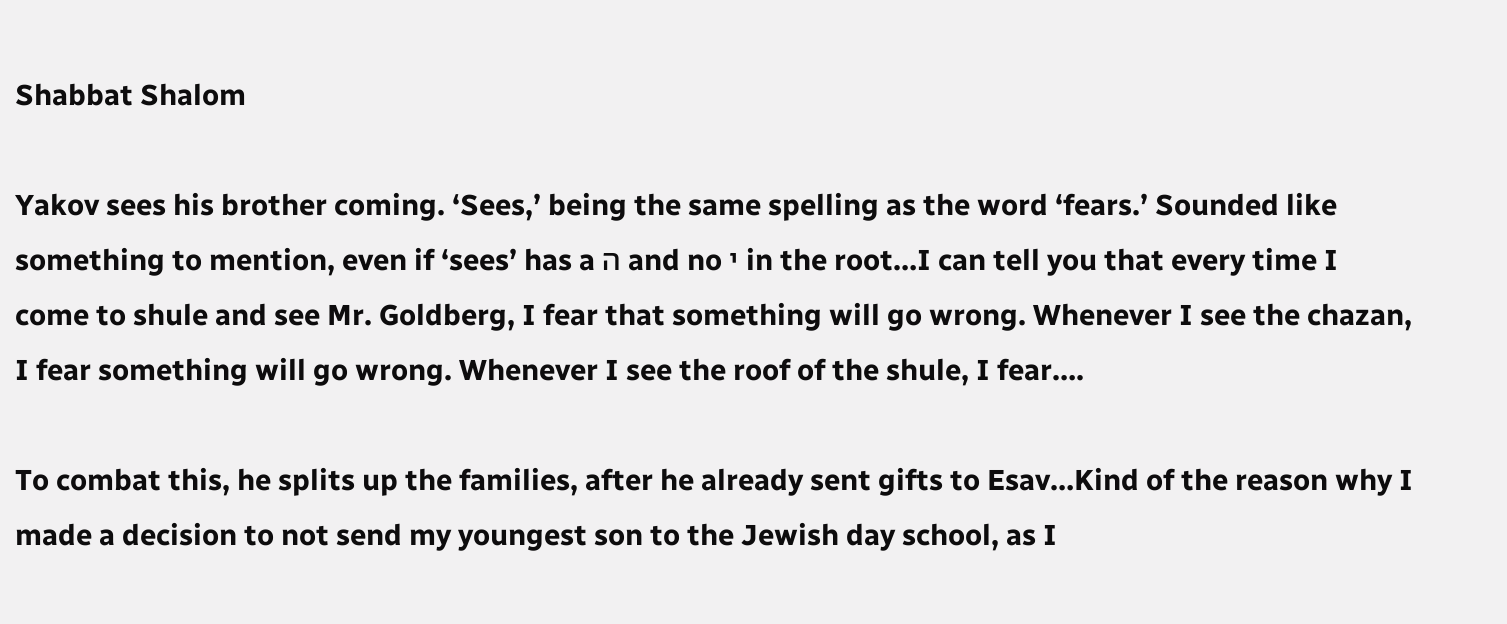Shabbat Shalom

Yakov sees his brother coming. ‘Sees,’ being the same spelling as the word ‘fears.’ Sounded like something to mention, even if ‘sees’ has a ה and no י in the root…I can tell you that every time I come to shule and see Mr. Goldberg, I fear that something will go wrong. Whenever I see the chazan, I fear something will go wrong. Whenever I see the roof of the shule, I fear….

To combat this, he splits up the families, after he already sent gifts to Esav…Kind of the reason why I made a decision to not send my youngest son to the Jewish day school, as I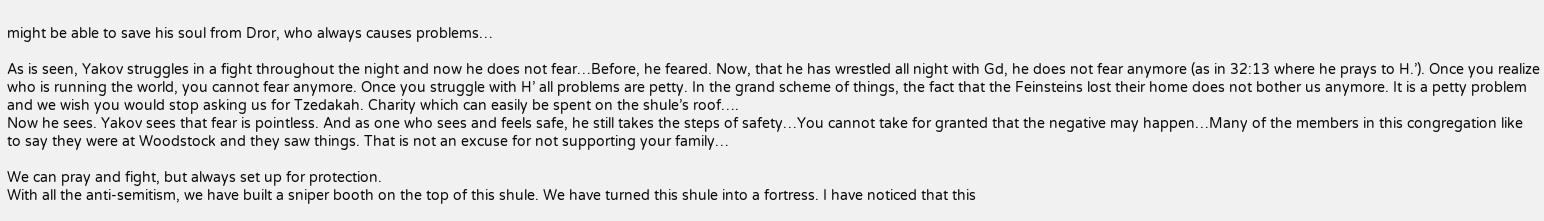might be able to save his soul from Dror, who always causes problems…

As is seen, Yakov struggles in a fight throughout the night and now he does not fear…Before, he feared. Now, that he has wrestled all night with Gd, he does not fear anymore (as in 32:13 where he prays to H.’). Once you realize who is running the world, you cannot fear anymore. Once you struggle with H’ all problems are petty. In the grand scheme of things, the fact that the Feinsteins lost their home does not bother us anymore. It is a petty problem and we wish you would stop asking us for Tzedakah. Charity which can easily be spent on the shule’s roof….
Now he sees. Yakov sees that fear is pointless. And as one who sees and feels safe, he still takes the steps of safety…You cannot take for granted that the negative may happen…Many of the members in this congregation like to say they were at Woodstock and they saw things. That is not an excuse for not supporting your family…

We can pray and fight, but always set up for protection.
With all the anti-semitism, we have built a sniper booth on the top of this shule. We have turned this shule into a fortress. I have noticed that this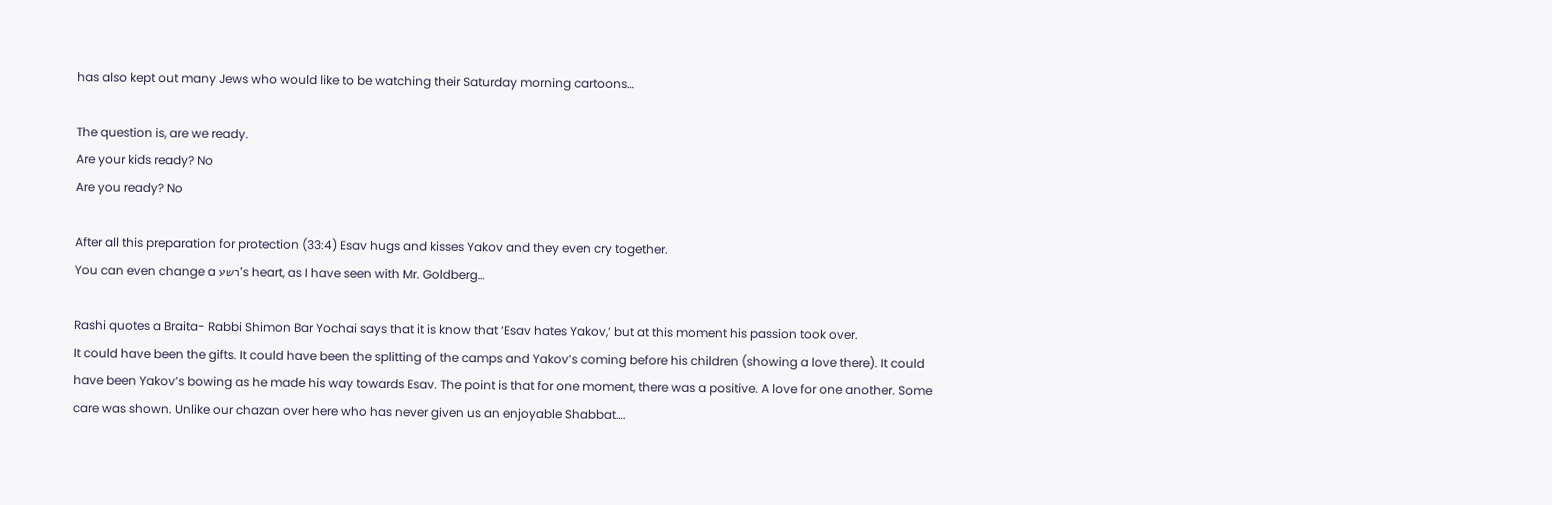has also kept out many Jews who would like to be watching their Saturday morning cartoons…

The question is, are we ready.
Are your kids ready? No
Are you ready? No

After all this preparation for protection (33:4) Esav hugs and kisses Yakov and they even cry together.
You can even change a רשע’s heart, as I have seen with Mr. Goldberg…

Rashi quotes a Braita- Rabbi Shimon Bar Yochai says that it is know that ‘Esav hates Yakov,’ but at this moment his passion took over.
It could have been the gifts. It could have been the splitting of the camps and Yakov’s coming before his children (showing a love there). It could have been Yakov’s bowing as he made his way towards Esav. The point is that for one moment, there was a positive. A love for one another. Some care was shown. Unlike our chazan over here who has never given us an enjoyable Shabbat….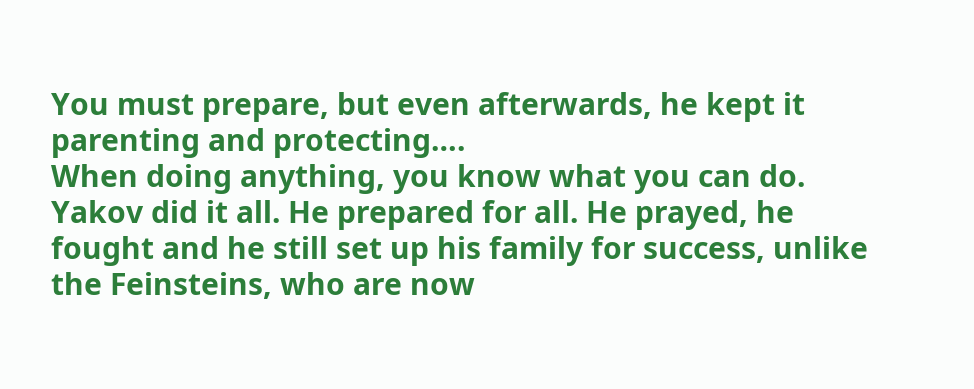You must prepare, but even afterwards, he kept it parenting and protecting….
When doing anything, you know what you can do. Yakov did it all. He prepared for all. He prayed, he fought and he still set up his family for success, unlike the Feinsteins, who are now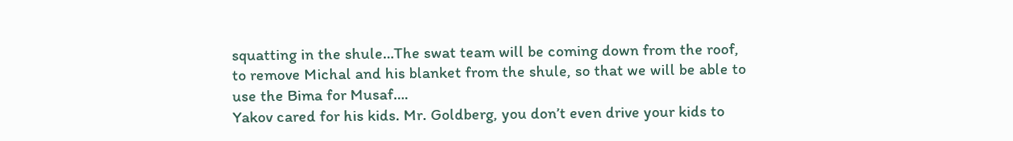squatting in the shule…The swat team will be coming down from the roof, to remove Michal and his blanket from the shule, so that we will be able to use the Bima for Musaf….
Yakov cared for his kids. Mr. Goldberg, you don’t even drive your kids to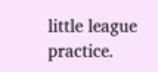little league practice.